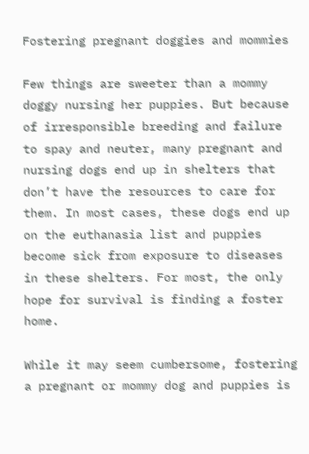Fostering pregnant doggies and mommies

Few things are sweeter than a mommy doggy nursing her puppies. But because of irresponsible breeding and failure to spay and neuter, many pregnant and nursing dogs end up in shelters that don’t have the resources to care for them. In most cases, these dogs end up on the euthanasia list and puppies become sick from exposure to diseases in these shelters. For most, the only hope for survival is finding a foster home.

While it may seem cumbersome, fostering a pregnant or mommy dog and puppies is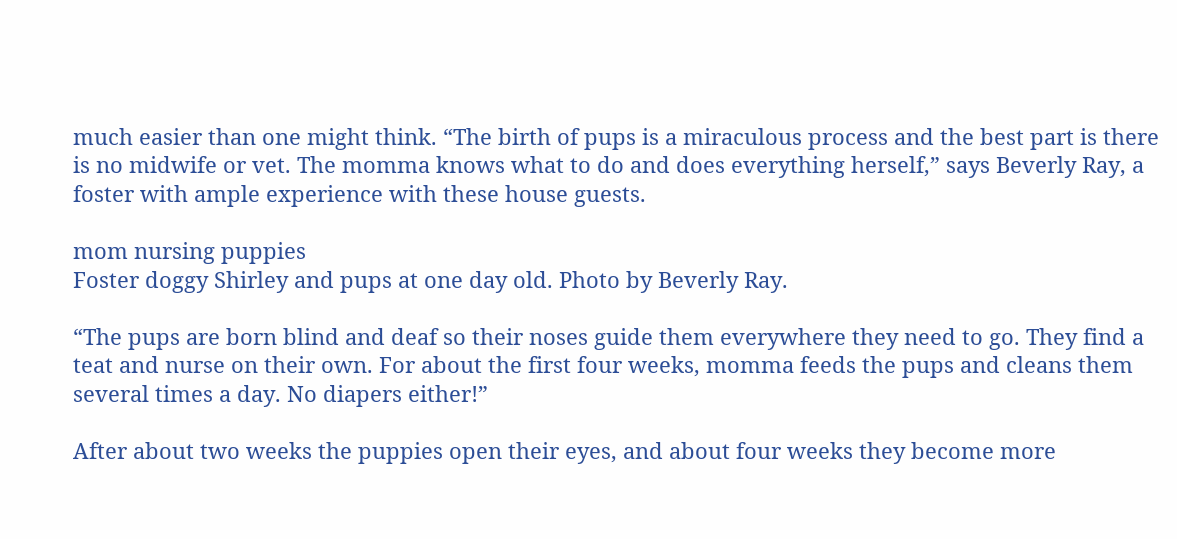much easier than one might think. “The birth of pups is a miraculous process and the best part is there is no midwife or vet. The momma knows what to do and does everything herself,” says Beverly Ray, a foster with ample experience with these house guests.

mom nursing puppies
Foster doggy Shirley and pups at one day old. Photo by Beverly Ray.

“The pups are born blind and deaf so their noses guide them everywhere they need to go. They find a teat and nurse on their own. For about the first four weeks, momma feeds the pups and cleans them several times a day. No diapers either!”

After about two weeks the puppies open their eyes, and about four weeks they become more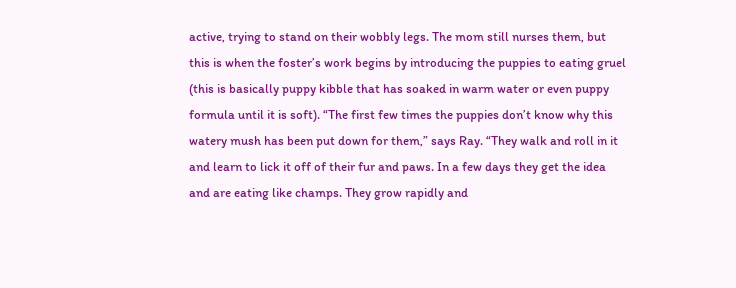active, trying to stand on their wobbly legs. The mom still nurses them, but this is when the foster’s work begins by introducing the puppies to eating gruel (this is basically puppy kibble that has soaked in warm water or even puppy formula until it is soft). “The first few times the puppies don’t know why this watery mush has been put down for them,” says Ray. “They walk and roll in it and learn to lick it off of their fur and paws. In a few days they get the idea and are eating like champs. They grow rapidly and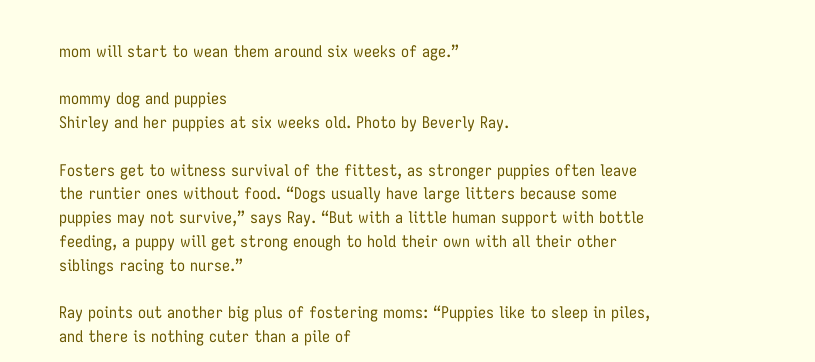mom will start to wean them around six weeks of age.”

mommy dog and puppies
Shirley and her puppies at six weeks old. Photo by Beverly Ray.

Fosters get to witness survival of the fittest, as stronger puppies often leave the runtier ones without food. “Dogs usually have large litters because some puppies may not survive,” says Ray. “But with a little human support with bottle feeding, a puppy will get strong enough to hold their own with all their other siblings racing to nurse.”

Ray points out another big plus of fostering moms: “Puppies like to sleep in piles, and there is nothing cuter than a pile of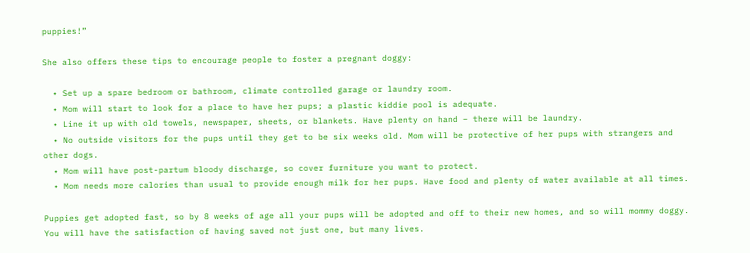puppies!”

She also offers these tips to encourage people to foster a pregnant doggy:

  • Set up a spare bedroom or bathroom, climate controlled garage or laundry room.
  • Mom will start to look for a place to have her pups; a plastic kiddie pool is adequate.
  • Line it up with old towels, newspaper, sheets, or blankets. Have plenty on hand – there will be laundry.
  • No outside visitors for the pups until they get to be six weeks old. Mom will be protective of her pups with strangers and other dogs.
  • Mom will have post-partum bloody discharge, so cover furniture you want to protect.
  • Mom needs more calories than usual to provide enough milk for her pups. Have food and plenty of water available at all times.

Puppies get adopted fast, so by 8 weeks of age all your pups will be adopted and off to their new homes, and so will mommy doggy. You will have the satisfaction of having saved not just one, but many lives.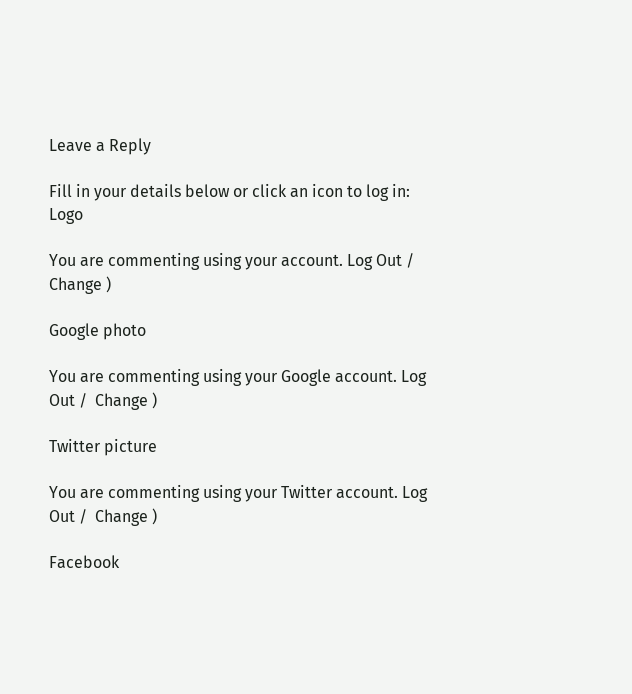Leave a Reply

Fill in your details below or click an icon to log in: Logo

You are commenting using your account. Log Out /  Change )

Google photo

You are commenting using your Google account. Log Out /  Change )

Twitter picture

You are commenting using your Twitter account. Log Out /  Change )

Facebook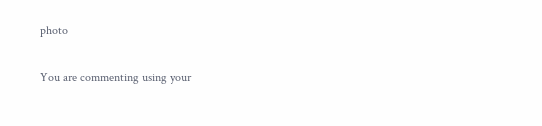photo

You are commenting using your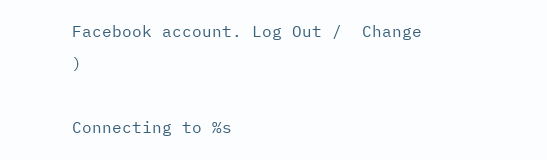Facebook account. Log Out /  Change )

Connecting to %s